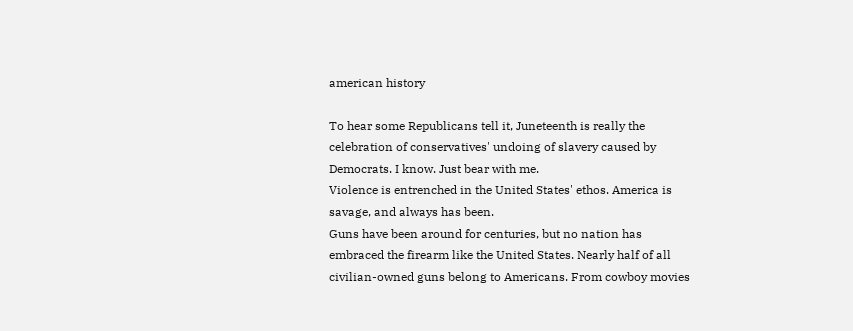american history

To hear some Republicans tell it, Juneteenth is really the celebration of conservatives' undoing of slavery caused by Democrats. I know. Just bear with me.
Violence is entrenched in the United States' ethos. America is savage, and always has been.
Guns have been around for centuries, but no nation has embraced the firearm like the United States. Nearly half of all civilian-owned guns belong to Americans. From cowboy movies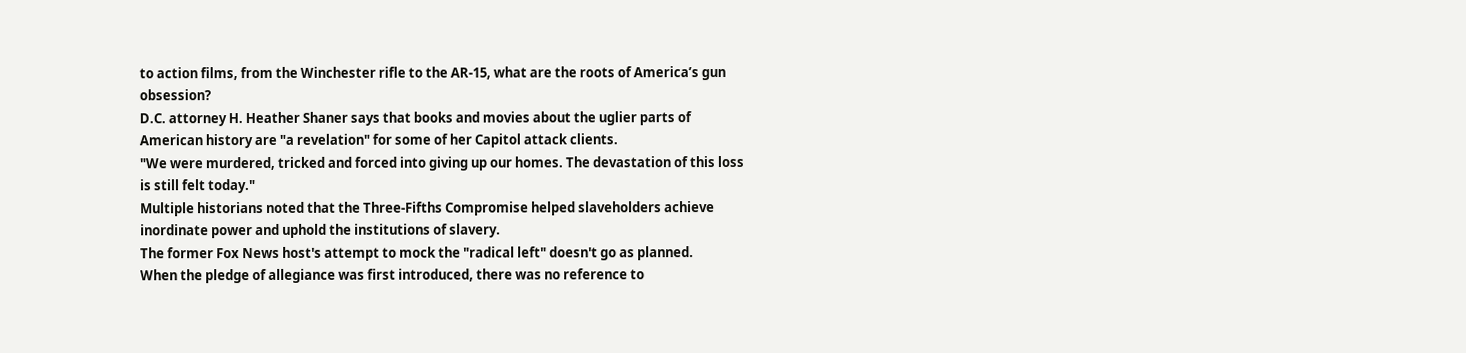to action films, from the Winchester rifle to the AR-15, what are the roots of America’s gun obsession?
D.C. attorney H. Heather Shaner says that books and movies about the uglier parts of American history are "a revelation" for some of her Capitol attack clients.
"We were murdered, tricked and forced into giving up our homes. The devastation of this loss is still felt today."
Multiple historians noted that the Three-Fifths Compromise helped slaveholders achieve inordinate power and uphold the institutions of slavery.
The former Fox News host's attempt to mock the "radical left" doesn't go as planned.
When the pledge of allegiance was first introduced, there was no reference to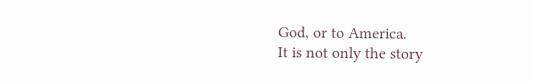God, or to America.
It is not only the story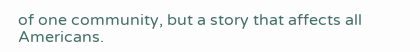of one community, but a story that affects all Americans.